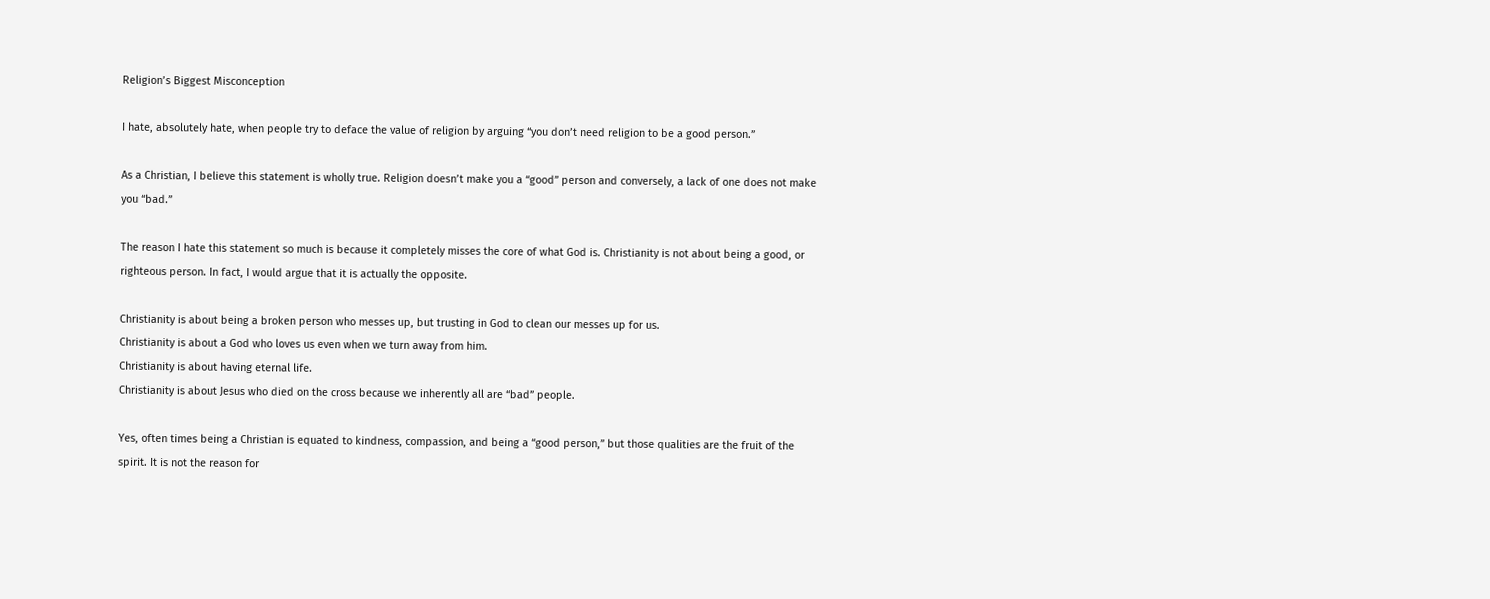Religion’s Biggest Misconception

I hate, absolutely hate, when people try to deface the value of religion by arguing “you don’t need religion to be a good person.”

As a Christian, I believe this statement is wholly true. Religion doesn’t make you a “good” person and conversely, a lack of one does not make you “bad.”

The reason I hate this statement so much is because it completely misses the core of what God is. Christianity is not about being a good, or righteous person. In fact, I would argue that it is actually the opposite.

Christianity is about being a broken person who messes up, but trusting in God to clean our messes up for us.
Christianity is about a God who loves us even when we turn away from him.
Christianity is about having eternal life.
Christianity is about Jesus who died on the cross because we inherently all are “bad” people.

Yes, often times being a Christian is equated to kindness, compassion, and being a “good person,” but those qualities are the fruit of the spirit. It is not the reason for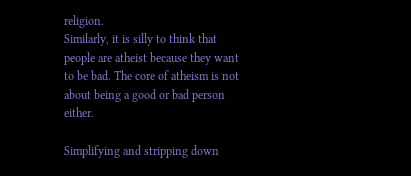religion.
Similarly, it is silly to think that people are atheist because they want to be bad. The core of atheism is not about being a good or bad person either.

Simplifying and stripping down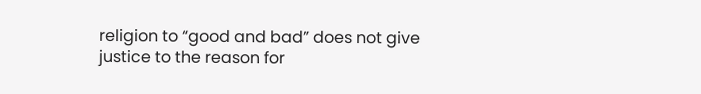religion to “good and bad” does not give justice to the reason for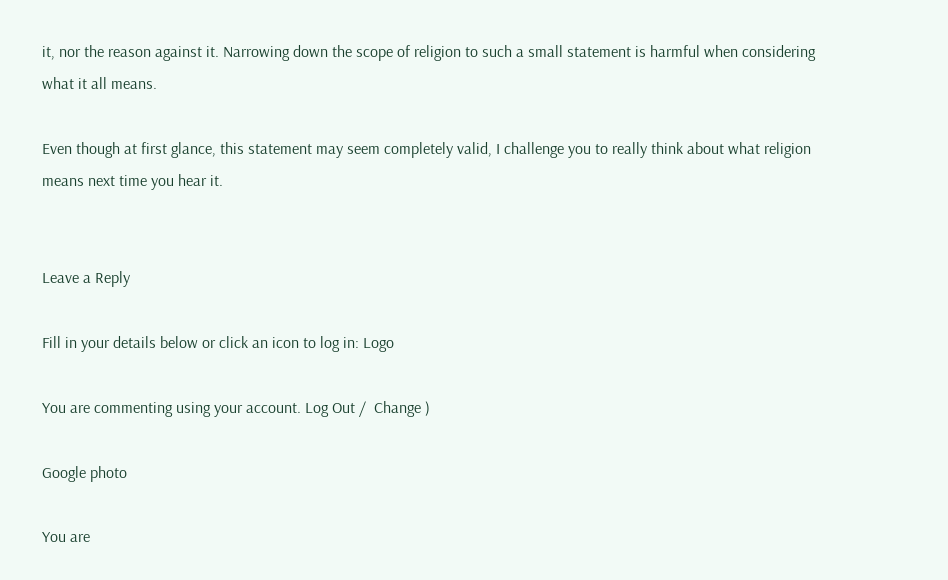it, nor the reason against it. Narrowing down the scope of religion to such a small statement is harmful when considering what it all means.

Even though at first glance, this statement may seem completely valid, I challenge you to really think about what religion means next time you hear it.


Leave a Reply

Fill in your details below or click an icon to log in: Logo

You are commenting using your account. Log Out /  Change )

Google photo

You are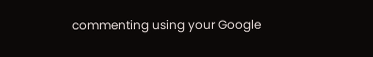commenting using your Google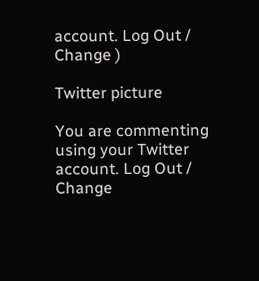account. Log Out /  Change )

Twitter picture

You are commenting using your Twitter account. Log Out /  Change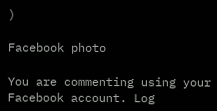)

Facebook photo

You are commenting using your Facebook account. Log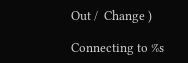Out /  Change )

Connecting to %s